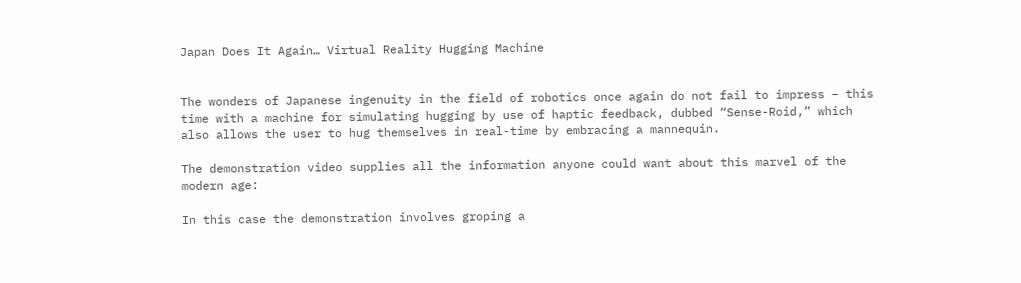Japan Does It Again… Virtual Reality Hugging Machine


The wonders of Japanese ingenuity in the field of robotics once again do not fail to impress – this time with a machine for simulating hugging by use of haptic feedback, dubbed “Sense-Roid,” which also allows the user to hug themselves in real-time by embracing a mannequin.

The demonstration video supplies all the information anyone could want about this marvel of the modern age:

In this case the demonstration involves groping a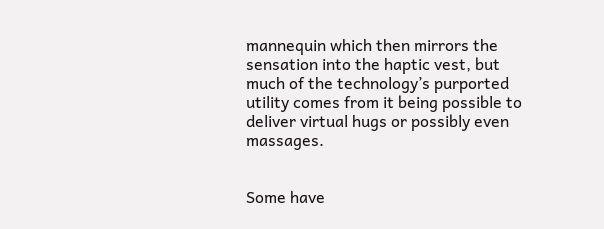mannequin which then mirrors the sensation into the haptic vest, but much of the technology’s purported utility comes from it being possible to deliver virtual hugs or possibly even massages.


Some have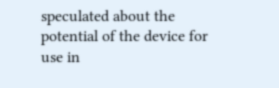speculated about the potential of the device for use in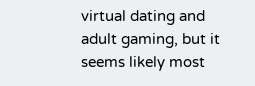virtual dating and adult gaming, but it seems likely most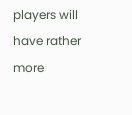players will have rather more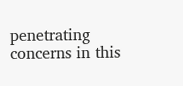penetrating concerns in this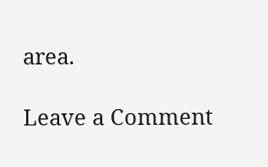area.

Leave a Comment